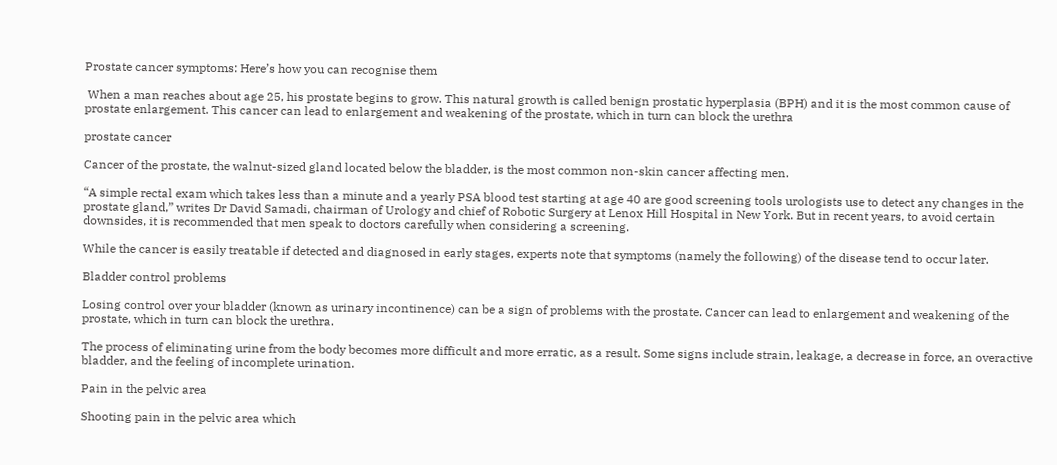Prostate cancer symptoms: Here’s how you can recognise them

 When a man reaches about age 25, his prostate begins to grow. This natural growth is called benign prostatic hyperplasia (BPH) and it is the most common cause of prostate enlargement. This cancer can lead to enlargement and weakening of the prostate, which in turn can block the urethra

prostate cancer

Cancer of the prostate, the walnut-sized gland located below the bladder, is the most common non-skin cancer affecting men.

“A simple rectal exam which takes less than a minute and a yearly PSA blood test starting at age 40 are good screening tools urologists use to detect any changes in the prostate gland,” writes Dr David Samadi, chairman of Urology and chief of Robotic Surgery at Lenox Hill Hospital in New York. But in recent years, to avoid certain downsides, it is recommended that men speak to doctors carefully when considering a screening.

While the cancer is easily treatable if detected and diagnosed in early stages, experts note that symptoms (namely the following) of the disease tend to occur later.

Bladder control problems

Losing control over your bladder (known as urinary incontinence) can be a sign of problems with the prostate. Cancer can lead to enlargement and weakening of the prostate, which in turn can block the urethra.

The process of eliminating urine from the body becomes more difficult and more erratic, as a result. Some signs include strain, leakage, a decrease in force, an overactive bladder, and the feeling of incomplete urination.

Pain in the pelvic area

Shooting pain in the pelvic area which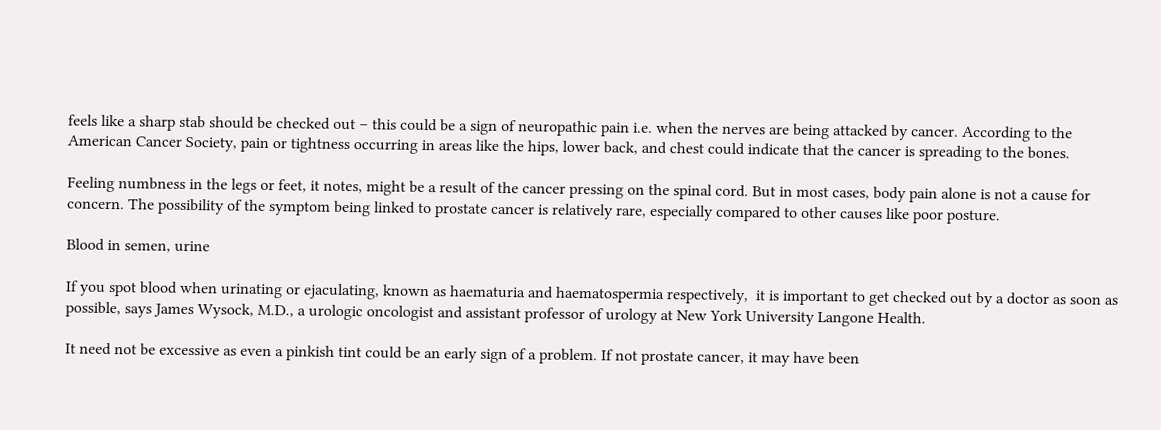feels like a sharp stab should be checked out – this could be a sign of neuropathic pain i.e. when the nerves are being attacked by cancer. According to the American Cancer Society, pain or tightness occurring in areas like the hips, lower back, and chest could indicate that the cancer is spreading to the bones.

Feeling numbness in the legs or feet, it notes, might be a result of the cancer pressing on the spinal cord. But in most cases, body pain alone is not a cause for concern. The possibility of the symptom being linked to prostate cancer is relatively rare, especially compared to other causes like poor posture.

Blood in semen, urine

If you spot blood when urinating or ejaculating, known as haematuria and haematospermia respectively,  it is important to get checked out by a doctor as soon as possible, says James Wysock, M.D., a urologic oncologist and assistant professor of urology at New York University Langone Health.

It need not be excessive as even a pinkish tint could be an early sign of a problem. If not prostate cancer, it may have been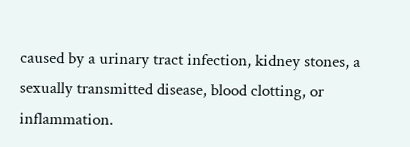caused by a urinary tract infection, kidney stones, a sexually transmitted disease, blood clotting, or inflammation.